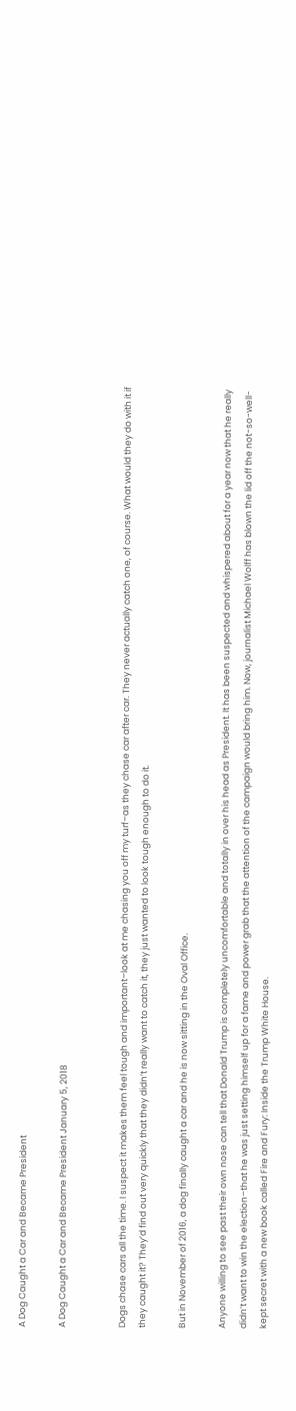A Dog Caught a Car and Became President

A Dog Caught a Car and Became President January 5, 2018


Dogs chase cars all the time. I suspect it makes them feel tough and important–look at me chasing you off my turf–as they chase car after car. They never actually catch one, of course. What would they do with it if they caught it? They’d find out very quickly that they didn’t really want to catch it, they just wanted to look tough enough to do it.

But in November of 2016, a dog finally caught a car and he is now sitting in the Oval Office.

Anyone willing to see past their own nose can tell that Donald Trump is completely uncomfortable and totally in over his head as President. It has been suspected and whispered about for a year now that he really didn’t want to win the election–that he was just setting himself up for a fame and power grab that the attention of the campaign would bring him. Now, journalist Michael Wolff has blown the lid off the not-so-well-kept secret with a new book called Fire and Fury: Inside the Trump White House.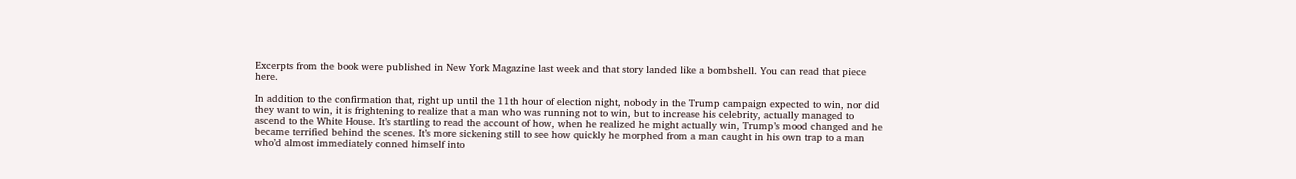Excerpts from the book were published in New York Magazine last week and that story landed like a bombshell. You can read that piece here.

In addition to the confirmation that, right up until the 11th hour of election night, nobody in the Trump campaign expected to win, nor did they want to win, it is frightening to realize that a man who was running not to win, but to increase his celebrity, actually managed to ascend to the White House. It’s startling to read the account of how, when he realized he might actually win, Trump’s mood changed and he became terrified behind the scenes. It’s more sickening still to see how quickly he morphed from a man caught in his own trap to a man who’d almost immediately conned himself into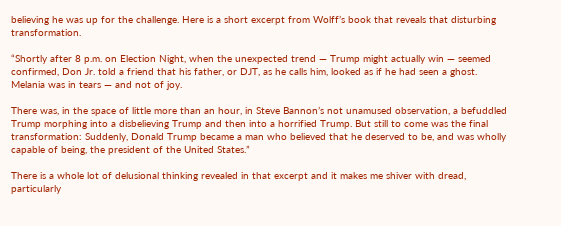believing he was up for the challenge. Here is a short excerpt from Wolff’s book that reveals that disturbing transformation.

“Shortly after 8 p.m. on Election Night, when the unexpected trend — Trump might actually win — seemed confirmed, Don Jr. told a friend that his father, or DJT, as he calls him, looked as if he had seen a ghost. Melania was in tears — and not of joy.

There was, in the space of little more than an hour, in Steve Bannon’s not unamused observation, a befuddled Trump morphing into a disbelieving Trump and then into a horrified Trump. But still to come was the final transformation: Suddenly, Donald Trump became a man who believed that he deserved to be, and was wholly capable of being, the president of the United States.”

There is a whole lot of delusional thinking revealed in that excerpt and it makes me shiver with dread, particularly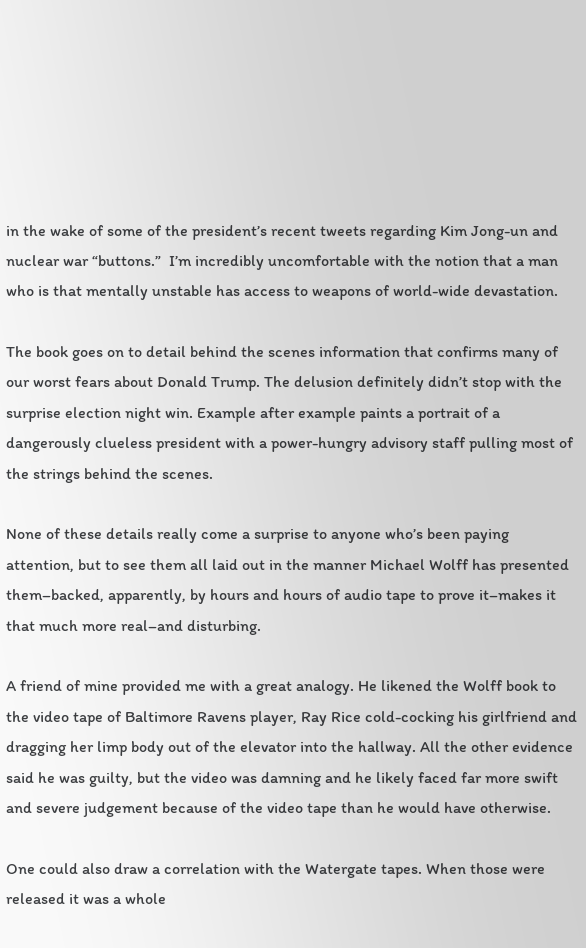in the wake of some of the president’s recent tweets regarding Kim Jong-un and nuclear war “buttons.”  I’m incredibly uncomfortable with the notion that a man who is that mentally unstable has access to weapons of world-wide devastation.

The book goes on to detail behind the scenes information that confirms many of our worst fears about Donald Trump. The delusion definitely didn’t stop with the surprise election night win. Example after example paints a portrait of a dangerously clueless president with a power-hungry advisory staff pulling most of the strings behind the scenes.

None of these details really come a surprise to anyone who’s been paying attention, but to see them all laid out in the manner Michael Wolff has presented them–backed, apparently, by hours and hours of audio tape to prove it–makes it that much more real–and disturbing.

A friend of mine provided me with a great analogy. He likened the Wolff book to the video tape of Baltimore Ravens player, Ray Rice cold-cocking his girlfriend and dragging her limp body out of the elevator into the hallway. All the other evidence said he was guilty, but the video was damning and he likely faced far more swift and severe judgement because of the video tape than he would have otherwise.

One could also draw a correlation with the Watergate tapes. When those were released it was a whole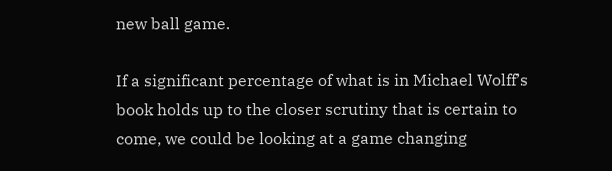new ball game.

If a significant percentage of what is in Michael Wolff’s book holds up to the closer scrutiny that is certain to come, we could be looking at a game changing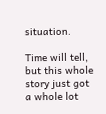situation.

Time will tell, but this whole story just got a whole lot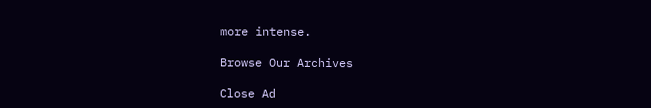more intense.

Browse Our Archives

Close Ad